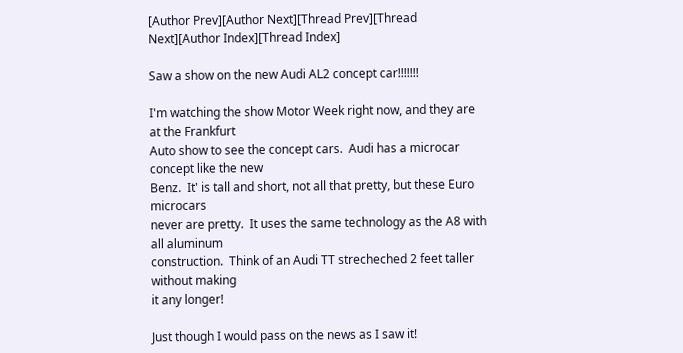[Author Prev][Author Next][Thread Prev][Thread Next][Author Index][Thread Index]

Saw a show on the new Audi AL2 concept car!!!!!!!

I'm watching the show Motor Week right now, and they are at the Frankfurt
Auto show to see the concept cars.  Audi has a microcar concept like the new
Benz.  It' is tall and short, not all that pretty, but these Euro microcars
never are pretty.  It uses the same technology as the A8 with all aluminum
construction.  Think of an Audi TT strecheched 2 feet taller without making
it any longer!

Just though I would pass on the news as I saw it!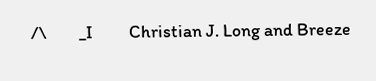/\        _I         Christian J. Long and Breeze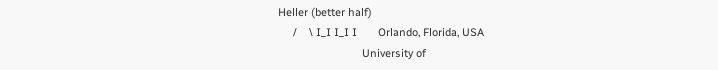Heller (better half)
     /    \ I_I I_I I       Orlando, Florida, USA
                            University of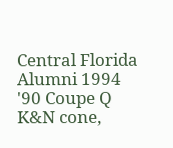Central Florida Alumni 1994
'90 Coupe Q     K&N cone,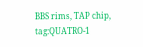BBS rims, TAP chip, tag:QUATRO-1